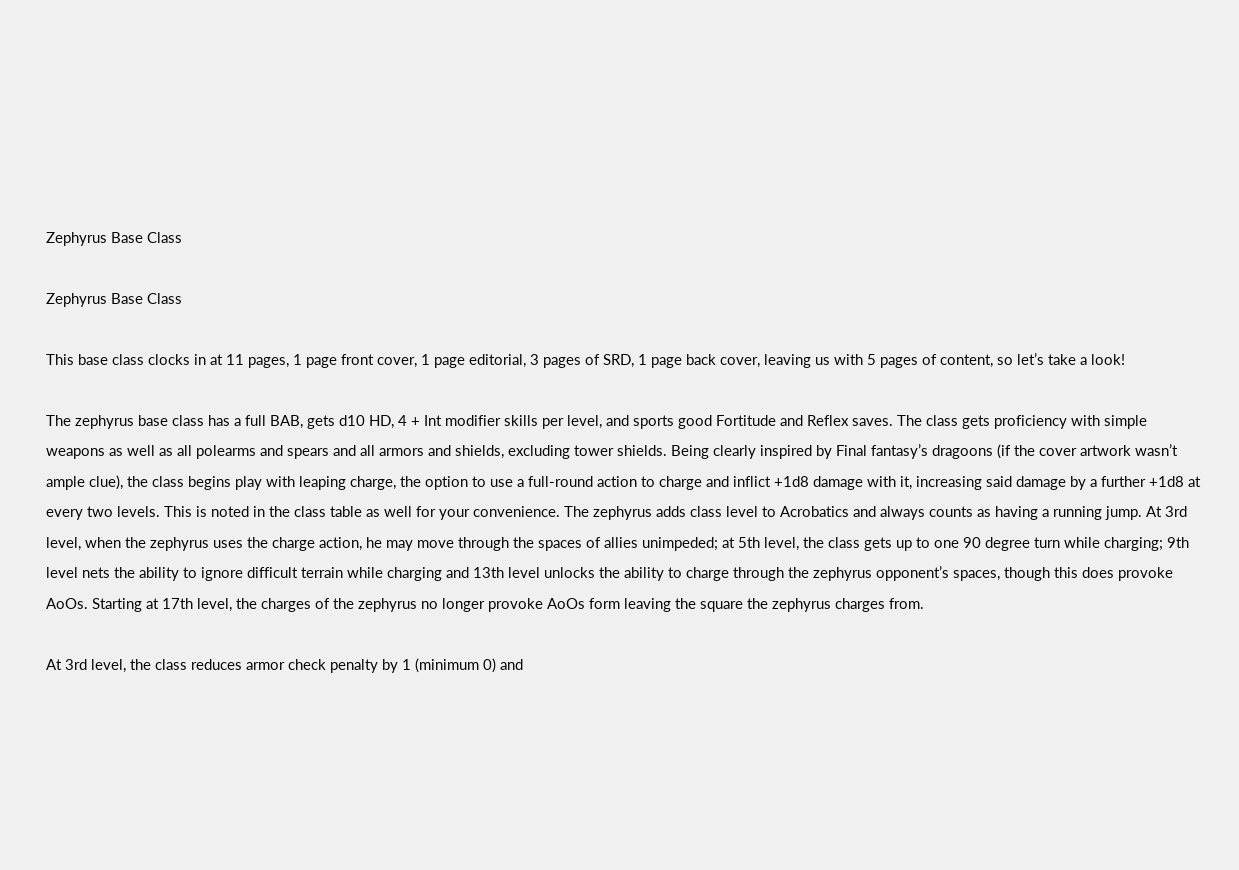Zephyrus Base Class

Zephyrus Base Class

This base class clocks in at 11 pages, 1 page front cover, 1 page editorial, 3 pages of SRD, 1 page back cover, leaving us with 5 pages of content, so let’s take a look!

The zephyrus base class has a full BAB, gets d10 HD, 4 + Int modifier skills per level, and sports good Fortitude and Reflex saves. The class gets proficiency with simple weapons as well as all polearms and spears and all armors and shields, excluding tower shields. Being clearly inspired by Final fantasy’s dragoons (if the cover artwork wasn’t ample clue), the class begins play with leaping charge, the option to use a full-round action to charge and inflict +1d8 damage with it, increasing said damage by a further +1d8 at every two levels. This is noted in the class table as well for your convenience. The zephyrus adds class level to Acrobatics and always counts as having a running jump. At 3rd level, when the zephyrus uses the charge action, he may move through the spaces of allies unimpeded; at 5th level, the class gets up to one 90 degree turn while charging; 9th level nets the ability to ignore difficult terrain while charging and 13th level unlocks the ability to charge through the zephyrus opponent’s spaces, though this does provoke AoOs. Starting at 17th level, the charges of the zephyrus no longer provoke AoOs form leaving the square the zephyrus charges from.

At 3rd level, the class reduces armor check penalty by 1 (minimum 0) and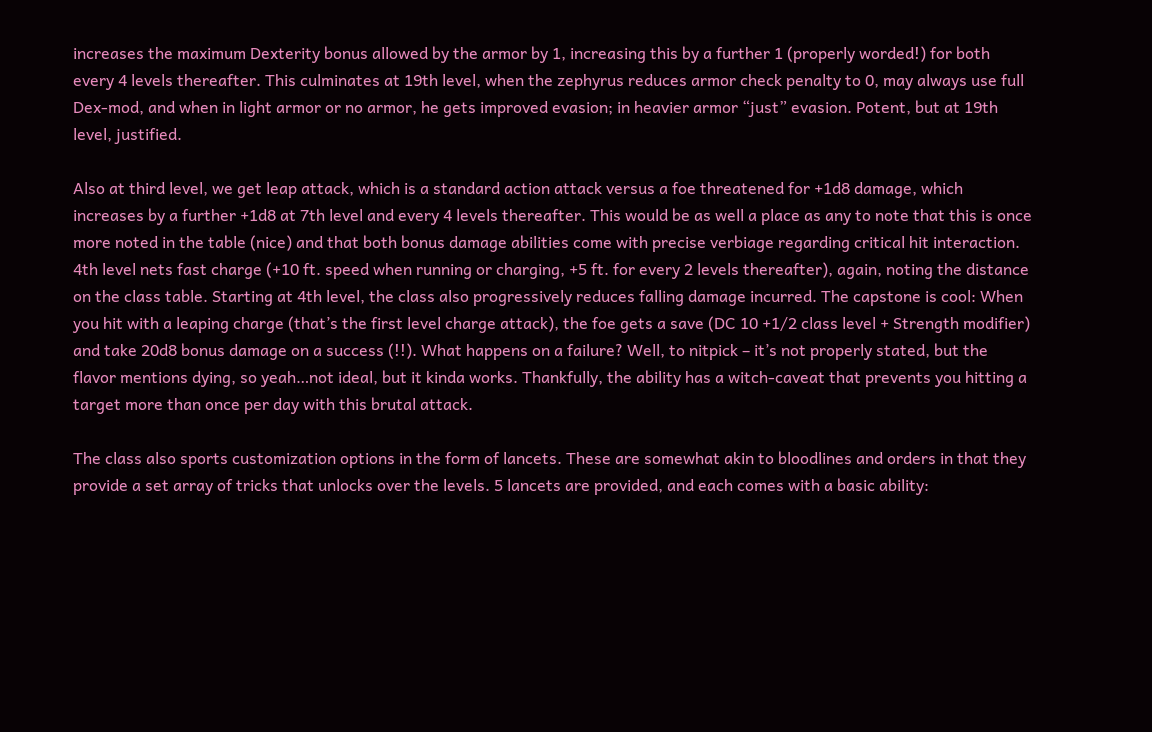increases the maximum Dexterity bonus allowed by the armor by 1, increasing this by a further 1 (properly worded!) for both every 4 levels thereafter. This culminates at 19th level, when the zephyrus reduces armor check penalty to 0, may always use full Dex-mod, and when in light armor or no armor, he gets improved evasion; in heavier armor “just” evasion. Potent, but at 19th level, justified.

Also at third level, we get leap attack, which is a standard action attack versus a foe threatened for +1d8 damage, which increases by a further +1d8 at 7th level and every 4 levels thereafter. This would be as well a place as any to note that this is once more noted in the table (nice) and that both bonus damage abilities come with precise verbiage regarding critical hit interaction. 4th level nets fast charge (+10 ft. speed when running or charging, +5 ft. for every 2 levels thereafter), again, noting the distance on the class table. Starting at 4th level, the class also progressively reduces falling damage incurred. The capstone is cool: When you hit with a leaping charge (that’s the first level charge attack), the foe gets a save (DC 10 +1/2 class level + Strength modifier) and take 20d8 bonus damage on a success (!!). What happens on a failure? Well, to nitpick – it’s not properly stated, but the flavor mentions dying, so yeah…not ideal, but it kinda works. Thankfully, the ability has a witch-caveat that prevents you hitting a target more than once per day with this brutal attack.

The class also sports customization options in the form of lancets. These are somewhat akin to bloodlines and orders in that they provide a set array of tricks that unlocks over the levels. 5 lancets are provided, and each comes with a basic ability: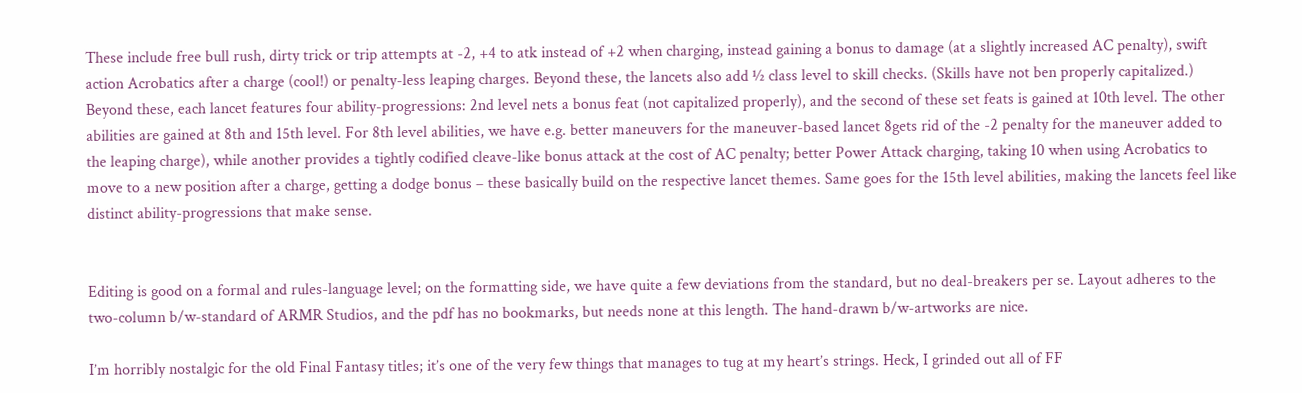These include free bull rush, dirty trick or trip attempts at -2, +4 to atk instead of +2 when charging, instead gaining a bonus to damage (at a slightly increased AC penalty), swift action Acrobatics after a charge (cool!) or penalty-less leaping charges. Beyond these, the lancets also add ½ class level to skill checks. (Skills have not ben properly capitalized.) Beyond these, each lancet features four ability-progressions: 2nd level nets a bonus feat (not capitalized properly), and the second of these set feats is gained at 10th level. The other abilities are gained at 8th and 15th level. For 8th level abilities, we have e.g. better maneuvers for the maneuver-based lancet 8gets rid of the -2 penalty for the maneuver added to the leaping charge), while another provides a tightly codified cleave-like bonus attack at the cost of AC penalty; better Power Attack charging, taking 10 when using Acrobatics to move to a new position after a charge, getting a dodge bonus – these basically build on the respective lancet themes. Same goes for the 15th level abilities, making the lancets feel like distinct ability-progressions that make sense.


Editing is good on a formal and rules-language level; on the formatting side, we have quite a few deviations from the standard, but no deal-breakers per se. Layout adheres to the two-column b/w-standard of ARMR Studios, and the pdf has no bookmarks, but needs none at this length. The hand-drawn b/w-artworks are nice.

I’m horribly nostalgic for the old Final Fantasy titles; it’s one of the very few things that manages to tug at my heart’s strings. Heck, I grinded out all of FF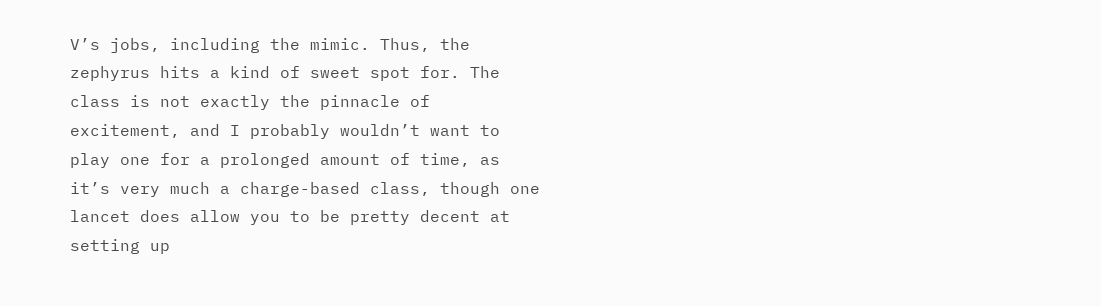V’s jobs, including the mimic. Thus, the zephyrus hits a kind of sweet spot for. The class is not exactly the pinnacle of excitement, and I probably wouldn’t want to play one for a prolonged amount of time, as it’s very much a charge-based class, though one lancet does allow you to be pretty decent at setting up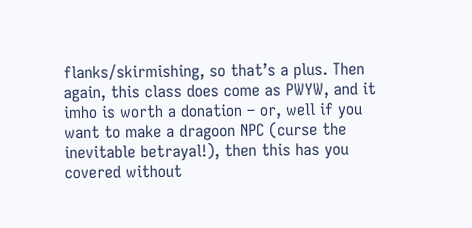flanks/skirmishing, so that’s a plus. Then again, this class does come as PWYW, and it imho is worth a donation – or, well if you want to make a dragoon NPC (curse the inevitable betrayal!), then this has you covered without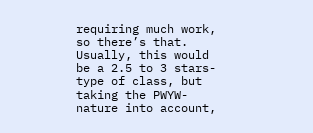requiring much work, so there’s that. Usually, this would be a 2.5 to 3 stars-type of class, but taking the PWYW-nature into account,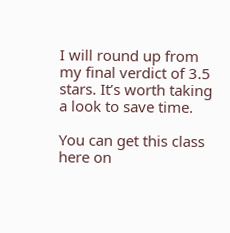I will round up from my final verdict of 3.5 stars. It’s worth taking a look to save time.

You can get this class here on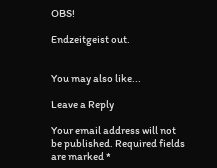OBS!

Endzeitgeist out.


You may also like...

Leave a Reply

Your email address will not be published. Required fields are marked *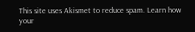This site uses Akismet to reduce spam. Learn how your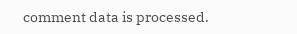comment data is processed.